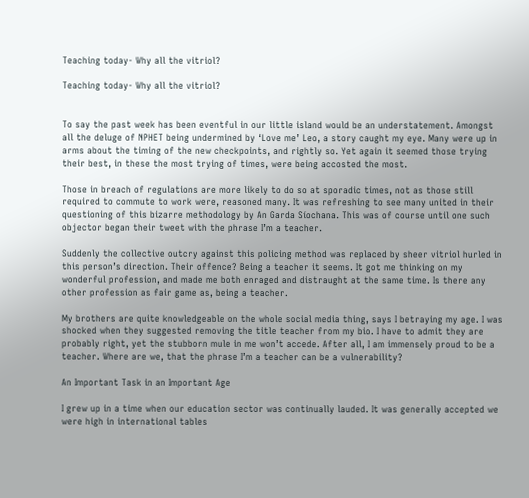Teaching today- Why all the vitriol?

Teaching today- Why all the vitriol?


To say the past week has been eventful in our little island would be an understatement. Amongst all the deluge of NPHET being undermined by ‘Love me’ Leo, a story caught my eye. Many were up in arms about the timing of the new checkpoints, and rightly so. Yet again it seemed those trying their best, in these the most trying of times, were being accosted the most.

Those in breach of regulations are more likely to do so at sporadic times, not as those still required to commute to work were, reasoned many. It was refreshing to see many united in their questioning of this bizarre methodology by An Garda Síochana. This was of course until one such objector began their tweet with the phrase I’m a teacher.

Suddenly the collective outcry against this policing method was replaced by sheer vitriol hurled in this person’s direction. Their offence? Being a teacher it seems. It got me thinking on my wonderful profession, and made me both enraged and distraught at the same time. Is there any other profession as fair game as, being a teacher.

My brothers are quite knowledgeable on the whole social media thing, says I betraying my age. I was shocked when they suggested removing the title teacher from my bio. I have to admit they are probably right, yet the stubborn mule in me won’t accede. After all, I am immensely proud to be a teacher. Where are we, that the phrase I’m a teacher can be a vulnerability?

An Important Task in an Important Age

I grew up in a time when our education sector was continually lauded. It was generally accepted we were high in international tables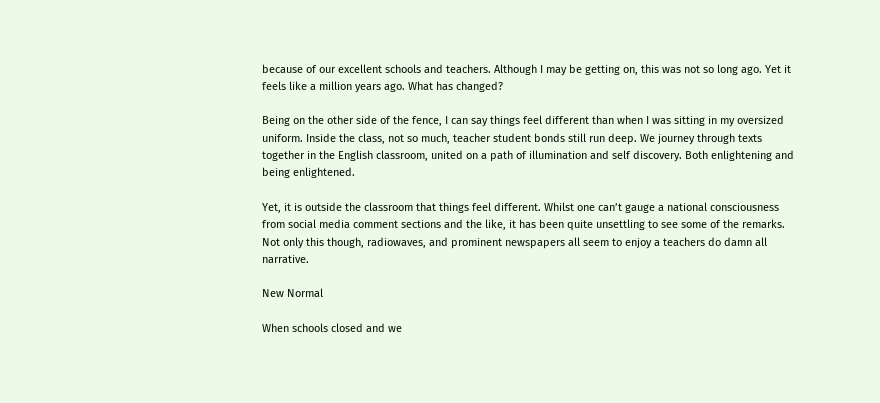because of our excellent schools and teachers. Although I may be getting on, this was not so long ago. Yet it feels like a million years ago. What has changed?

Being on the other side of the fence, I can say things feel different than when I was sitting in my oversized uniform. Inside the class, not so much, teacher student bonds still run deep. We journey through texts together in the English classroom, united on a path of illumination and self discovery. Both enlightening and being enlightened.

Yet, it is outside the classroom that things feel different. Whilst one can’t gauge a national consciousness from social media comment sections and the like, it has been quite unsettling to see some of the remarks. Not only this though, radiowaves, and prominent newspapers all seem to enjoy a teachers do damn all narrative.

New Normal

When schools closed and we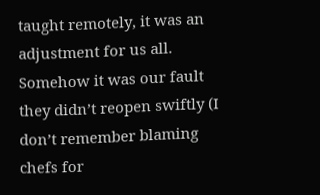taught remotely, it was an adjustment for us all. Somehow it was our fault they didn’t reopen swiftly (I don’t remember blaming chefs for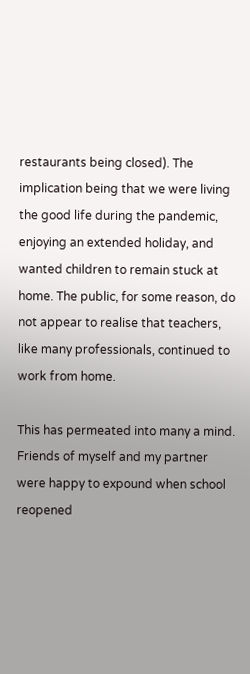restaurants being closed). The implication being that we were living the good life during the pandemic, enjoying an extended holiday, and wanted children to remain stuck at home. The public, for some reason, do not appear to realise that teachers, like many professionals, continued to work from home.

This has permeated into many a mind. Friends of myself and my partner were happy to expound when school reopened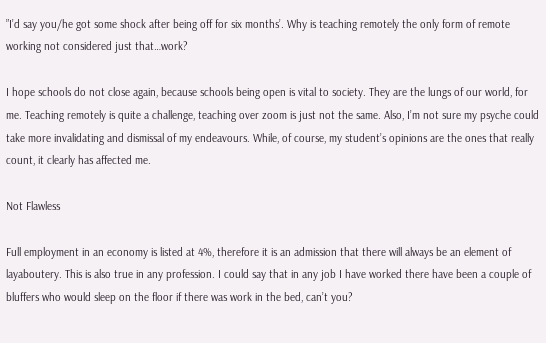”I’d say you/he got some shock after being off for six months’. Why is teaching remotely the only form of remote working not considered just that…work?

I hope schools do not close again, because schools being open is vital to society. They are the lungs of our world, for me. Teaching remotely is quite a challenge, teaching over zoom is just not the same. Also, I’m not sure my psyche could take more invalidating and dismissal of my endeavours. While, of course, my student’s opinions are the ones that really count, it clearly has affected me.

Not Flawless

Full employment in an economy is listed at 4%, therefore it is an admission that there will always be an element of layaboutery. This is also true in any profession. I could say that in any job I have worked there have been a couple of bluffers who would sleep on the floor if there was work in the bed, can’t you?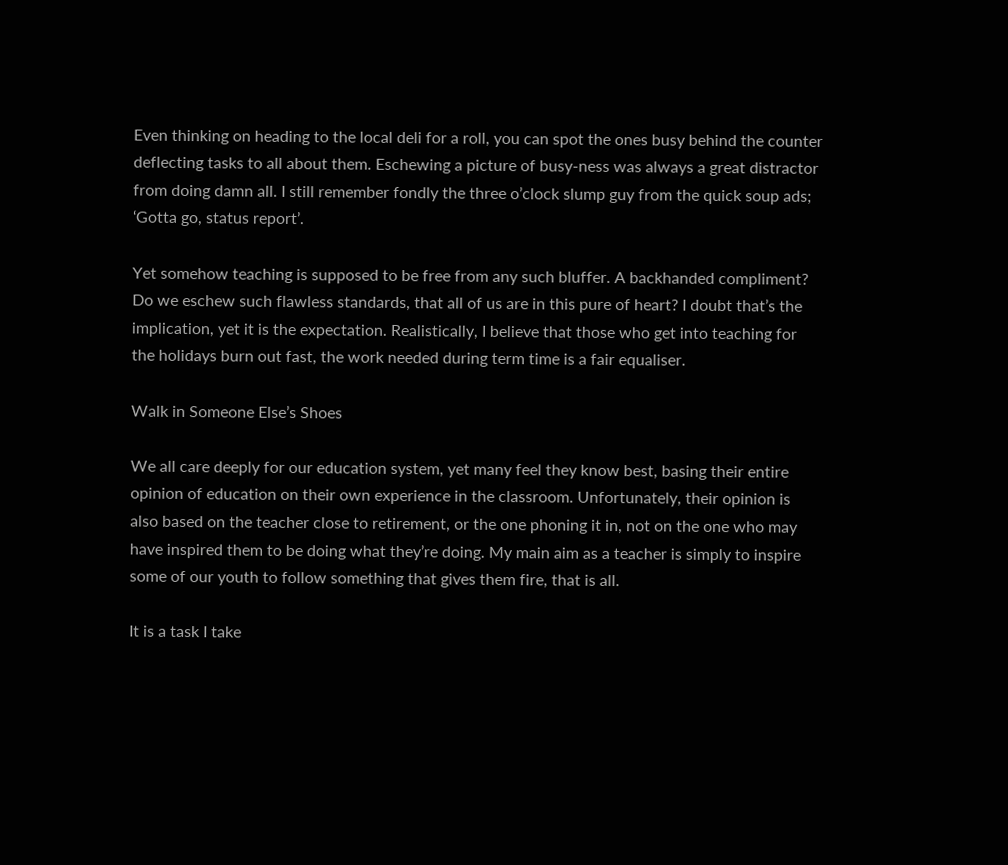Even thinking on heading to the local deli for a roll, you can spot the ones busy behind the counter deflecting tasks to all about them. Eschewing a picture of busy-ness was always a great distractor from doing damn all. I still remember fondly the three o’clock slump guy from the quick soup ads; ‘Gotta go, status report’.

Yet somehow teaching is supposed to be free from any such bluffer. A backhanded compliment? Do we eschew such flawless standards, that all of us are in this pure of heart? I doubt that’s the implication, yet it is the expectation. Realistically, I believe that those who get into teaching for the holidays burn out fast, the work needed during term time is a fair equaliser.

Walk in Someone Else’s Shoes

We all care deeply for our education system, yet many feel they know best, basing their entire opinion of education on their own experience in the classroom. Unfortunately, their opinion is also based on the teacher close to retirement, or the one phoning it in, not on the one who may have inspired them to be doing what they’re doing. My main aim as a teacher is simply to inspire some of our youth to follow something that gives them fire, that is all.

It is a task I take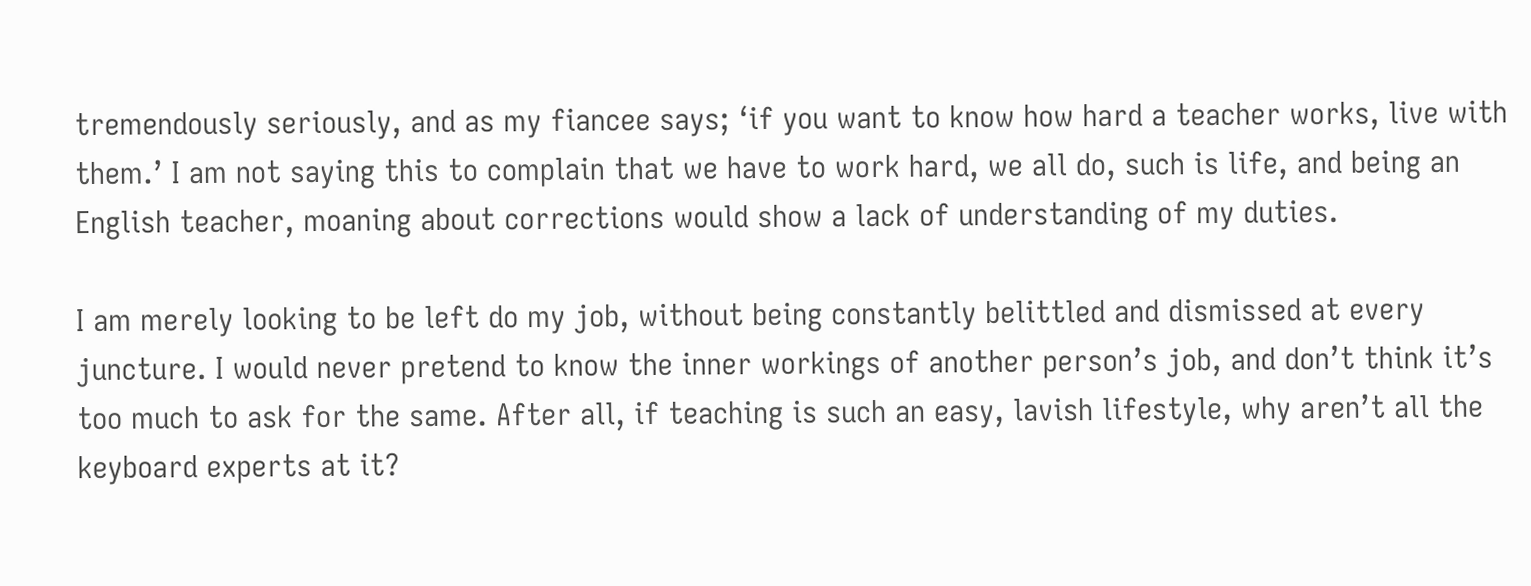tremendously seriously, and as my fiancee says; ‘if you want to know how hard a teacher works, live with them.’ I am not saying this to complain that we have to work hard, we all do, such is life, and being an English teacher, moaning about corrections would show a lack of understanding of my duties.

I am merely looking to be left do my job, without being constantly belittled and dismissed at every juncture. I would never pretend to know the inner workings of another person’s job, and don’t think it’s too much to ask for the same. After all, if teaching is such an easy, lavish lifestyle, why aren’t all the keyboard experts at it?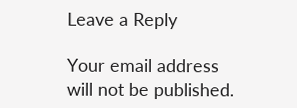Leave a Reply

Your email address will not be published.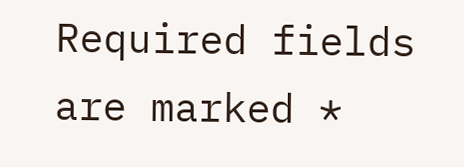Required fields are marked *